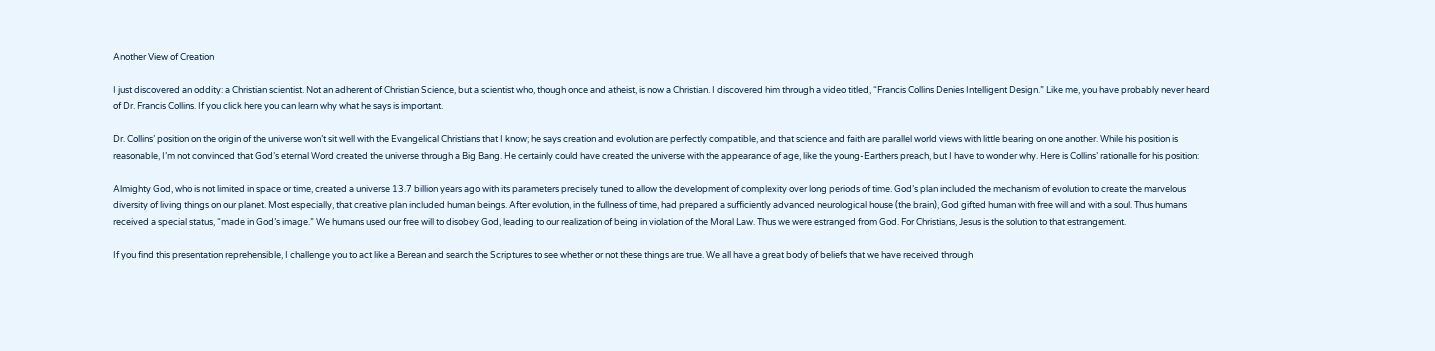Another View of Creation

I just discovered an oddity: a Christian scientist. Not an adherent of Christian Science, but a scientist who, though once and atheist, is now a Christian. I discovered him through a video titled, “Francis Collins Denies Intelligent Design.” Like me, you have probably never heard of Dr. Francis Collins. If you click here you can learn why what he says is important.

Dr. Collins’ position on the origin of the universe won’t sit well with the Evangelical Christians that I know; he says creation and evolution are perfectly compatible, and that science and faith are parallel world views with little bearing on one another. While his position is reasonable, I’m not convinced that God’s eternal Word created the universe through a Big Bang. He certainly could have created the universe with the appearance of age, like the young-Earthers preach, but I have to wonder why. Here is Collins’ rationalle for his position:

Almighty God, who is not limited in space or time, created a universe 13.7 billion years ago with its parameters precisely tuned to allow the development of complexity over long periods of time. God’s plan included the mechanism of evolution to create the marvelous diversity of living things on our planet. Most especially, that creative plan included human beings. After evolution, in the fullness of time, had prepared a sufficiently advanced neurological house (the brain), God gifted human with free will and with a soul. Thus humans received a special status, “made in God’s image.” We humans used our free will to disobey God, leading to our realization of being in violation of the Moral Law. Thus we were estranged from God. For Christians, Jesus is the solution to that estrangement.

If you find this presentation reprehensible, I challenge you to act like a Berean and search the Scriptures to see whether or not these things are true. We all have a great body of beliefs that we have received through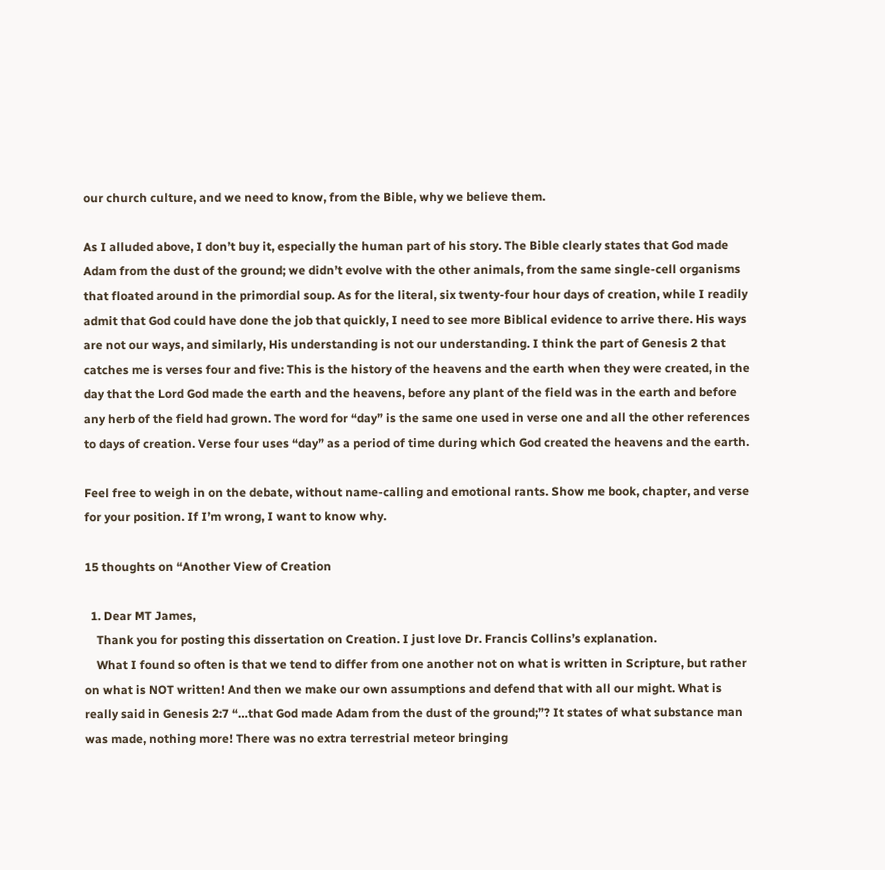our church culture, and we need to know, from the Bible, why we believe them.

As I alluded above, I don’t buy it, especially the human part of his story. The Bible clearly states that God made Adam from the dust of the ground; we didn’t evolve with the other animals, from the same single-cell organisms that floated around in the primordial soup. As for the literal, six twenty-four hour days of creation, while I readily admit that God could have done the job that quickly, I need to see more Biblical evidence to arrive there. His ways are not our ways, and similarly, His understanding is not our understanding. I think the part of Genesis 2 that catches me is verses four and five: This is the history of the heavens and the earth when they were created, in the day that the Lord God made the earth and the heavens, before any plant of the field was in the earth and before any herb of the field had grown. The word for “day” is the same one used in verse one and all the other references to days of creation. Verse four uses “day” as a period of time during which God created the heavens and the earth.

Feel free to weigh in on the debate, without name-calling and emotional rants. Show me book, chapter, and verse for your position. If I’m wrong, I want to know why.

15 thoughts on “Another View of Creation

  1. Dear MT James,
    Thank you for posting this dissertation on Creation. I just love Dr. Francis Collins’s explanation.
    What I found so often is that we tend to differ from one another not on what is written in Scripture, but rather on what is NOT written! And then we make our own assumptions and defend that with all our might. What is really said in Genesis 2:7 “…that God made Adam from the dust of the ground;”? It states of what substance man was made, nothing more! There was no extra terrestrial meteor bringing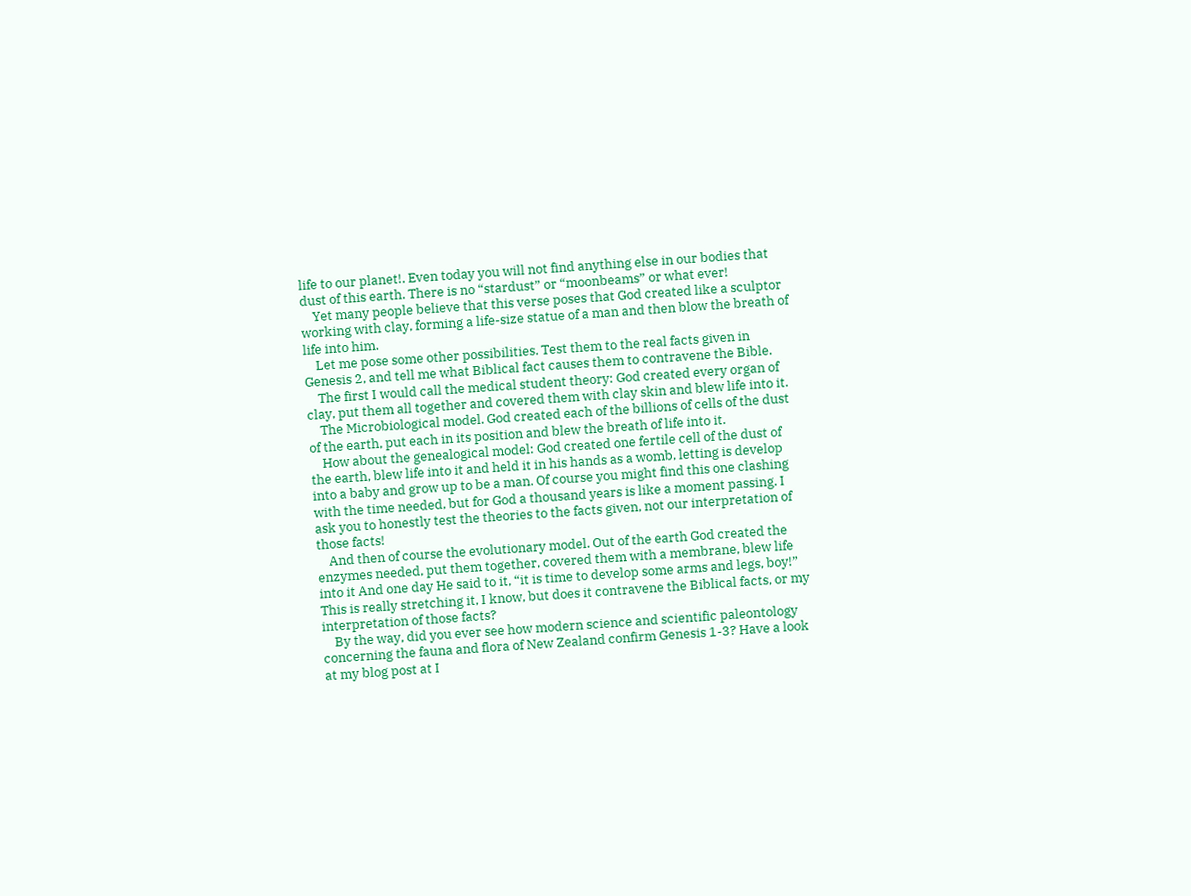life to our planet!. Even today you will not find anything else in our bodies that dust of this earth. There is no “stardust” or “moonbeams” or what ever!
    Yet many people believe that this verse poses that God created like a sculptor working with clay, forming a life-size statue of a man and then blow the breath of life into him.
    Let me pose some other possibilities. Test them to the real facts given in Genesis 2, and tell me what Biblical fact causes them to contravene the Bible.
    The first I would call the medical student theory: God created every organ of clay, put them all together and covered them with clay skin and blew life into it.
    The Microbiological model. God created each of the billions of cells of the dust of the earth, put each in its position and blew the breath of life into it.
    How about the genealogical model: God created one fertile cell of the dust of the earth, blew life into it and held it in his hands as a womb, letting is develop into a baby and grow up to be a man. Of course you might find this one clashing with the time needed, but for God a thousand years is like a moment passing. I ask you to honestly test the theories to the facts given, not our interpretation of those facts!
    And then of course the evolutionary model. Out of the earth God created the enzymes needed, put them together, covered them with a membrane, blew life into it And one day He said to it, “it is time to develop some arms and legs, boy!” This is really stretching it, I know, but does it contravene the Biblical facts, or my interpretation of those facts?
    By the way, did you ever see how modern science and scientific paleontology concerning the fauna and flora of New Zealand confirm Genesis 1-3? Have a look at my blog post at I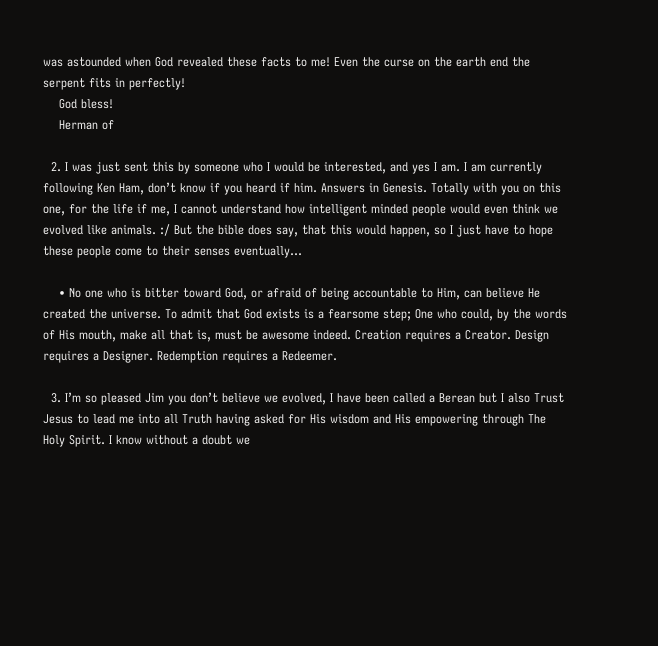was astounded when God revealed these facts to me! Even the curse on the earth end the serpent fits in perfectly!
    God bless!
    Herman of

  2. I was just sent this by someone who I would be interested, and yes I am. I am currently following Ken Ham, don’t know if you heard if him. Answers in Genesis. Totally with you on this one, for the life if me, I cannot understand how intelligent minded people would even think we evolved like animals. :/ But the bible does say, that this would happen, so I just have to hope these people come to their senses eventually…

    • No one who is bitter toward God, or afraid of being accountable to Him, can believe He created the universe. To admit that God exists is a fearsome step; One who could, by the words of His mouth, make all that is, must be awesome indeed. Creation requires a Creator. Design requires a Designer. Redemption requires a Redeemer.

  3. I’m so pleased Jim you don’t believe we evolved, I have been called a Berean but I also Trust Jesus to lead me into all Truth having asked for His wisdom and His empowering through The Holy Spirit. I know without a doubt we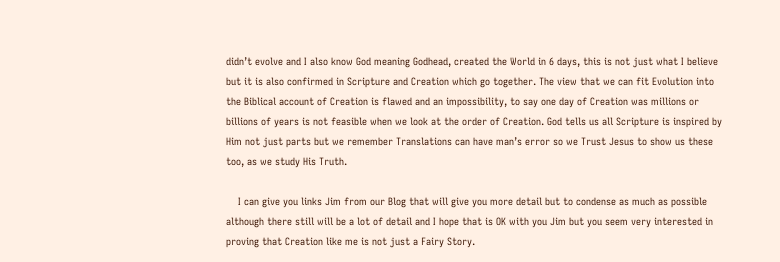didn’t evolve and I also know God meaning Godhead, created the World in 6 days, this is not just what I believe but it is also confirmed in Scripture and Creation which go together. The view that we can fit Evolution into the Biblical account of Creation is flawed and an impossibility, to say one day of Creation was millions or billions of years is not feasible when we look at the order of Creation. God tells us all Scripture is inspired by Him not just parts but we remember Translations can have man’s error so we Trust Jesus to show us these too, as we study His Truth.

    I can give you links Jim from our Blog that will give you more detail but to condense as much as possible although there still will be a lot of detail and I hope that is OK with you Jim but you seem very interested in proving that Creation like me is not just a Fairy Story.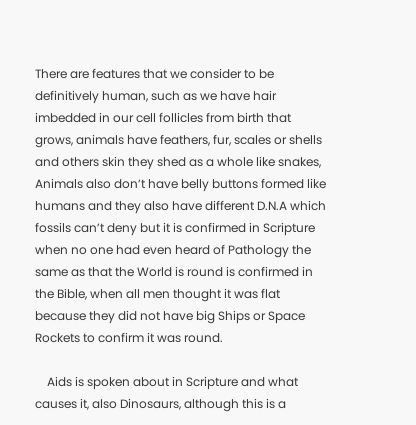There are features that we consider to be definitively human, such as we have hair imbedded in our cell follicles from birth that grows, animals have feathers, fur, scales or shells and others skin they shed as a whole like snakes, Animals also don’t have belly buttons formed like humans and they also have different D.N.A which fossils can’t deny but it is confirmed in Scripture when no one had even heard of Pathology the same as that the World is round is confirmed in the Bible, when all men thought it was flat because they did not have big Ships or Space Rockets to confirm it was round.

    Aids is spoken about in Scripture and what causes it, also Dinosaurs, although this is a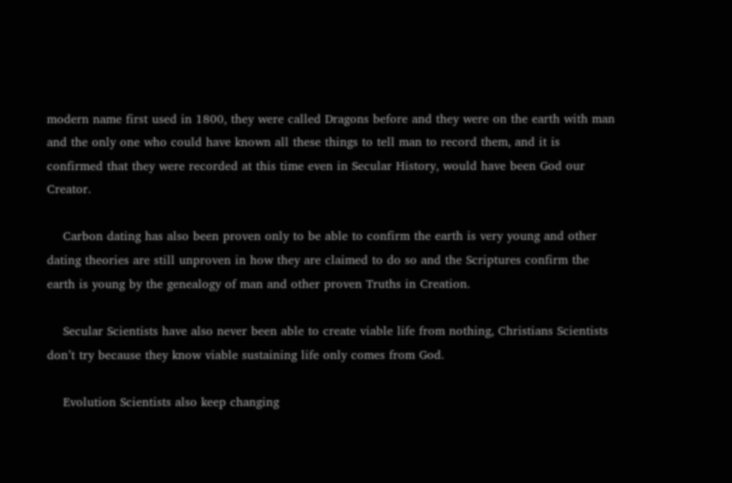modern name first used in 1800, they were called Dragons before and they were on the earth with man and the only one who could have known all these things to tell man to record them, and it is confirmed that they were recorded at this time even in Secular History, would have been God our Creator.

    Carbon dating has also been proven only to be able to confirm the earth is very young and other dating theories are still unproven in how they are claimed to do so and the Scriptures confirm the earth is young by the genealogy of man and other proven Truths in Creation.

    Secular Scientists have also never been able to create viable life from nothing, Christians Scientists don’t try because they know viable sustaining life only comes from God.

    Evolution Scientists also keep changing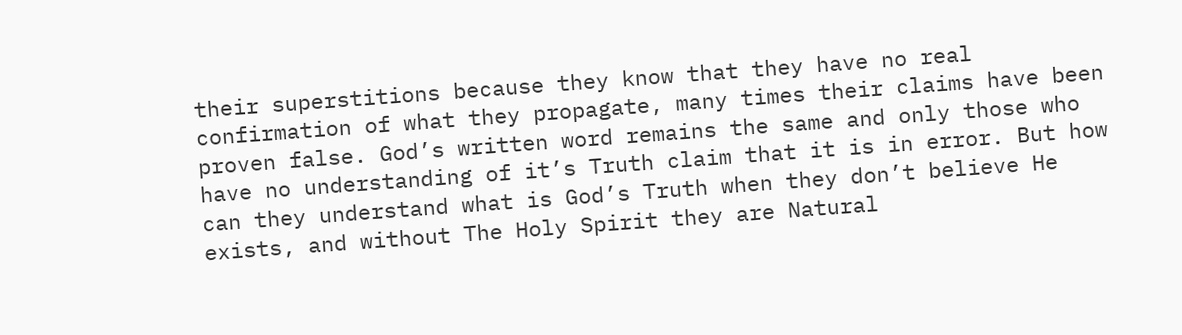their superstitions because they know that they have no real confirmation of what they propagate, many times their claims have been proven false. God’s written word remains the same and only those who have no understanding of it’s Truth claim that it is in error. But how can they understand what is God’s Truth when they don’t believe He exists, and without The Holy Spirit they are Natural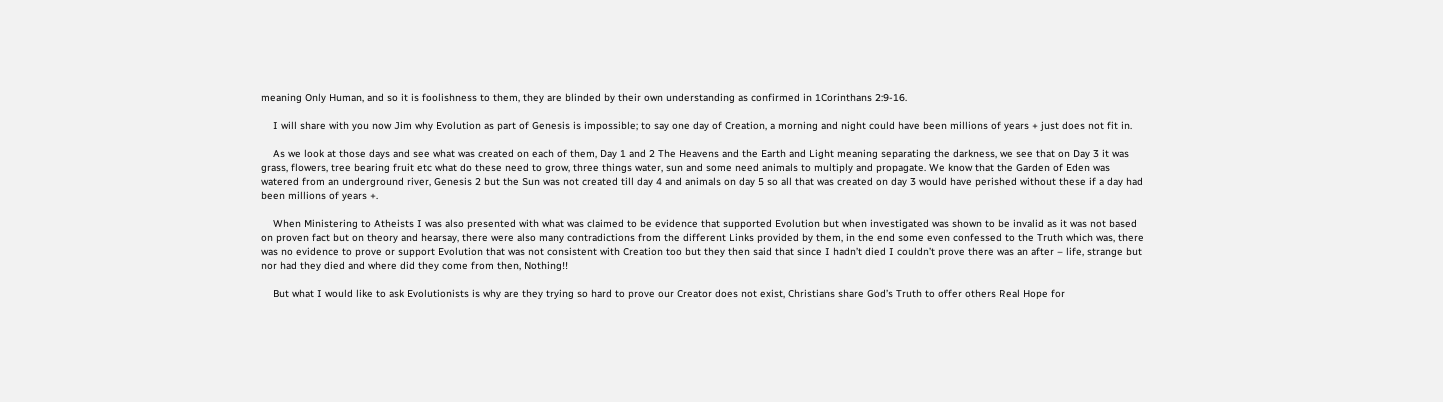meaning Only Human, and so it is foolishness to them, they are blinded by their own understanding as confirmed in 1Corinthans 2:9-16.

    I will share with you now Jim why Evolution as part of Genesis is impossible; to say one day of Creation, a morning and night could have been millions of years + just does not fit in.

    As we look at those days and see what was created on each of them, Day 1 and 2 The Heavens and the Earth and Light meaning separating the darkness, we see that on Day 3 it was grass, flowers, tree bearing fruit etc what do these need to grow, three things water, sun and some need animals to multiply and propagate. We know that the Garden of Eden was watered from an underground river, Genesis 2 but the Sun was not created till day 4 and animals on day 5 so all that was created on day 3 would have perished without these if a day had been millions of years +.

    When Ministering to Atheists I was also presented with what was claimed to be evidence that supported Evolution but when investigated was shown to be invalid as it was not based on proven fact but on theory and hearsay, there were also many contradictions from the different Links provided by them, in the end some even confessed to the Truth which was, there was no evidence to prove or support Evolution that was not consistent with Creation too but they then said that since I hadn’t died I couldn’t prove there was an after – life, strange but nor had they died and where did they come from then, Nothing!!

    But what I would like to ask Evolutionists is why are they trying so hard to prove our Creator does not exist, Christians share God’s Truth to offer others Real Hope for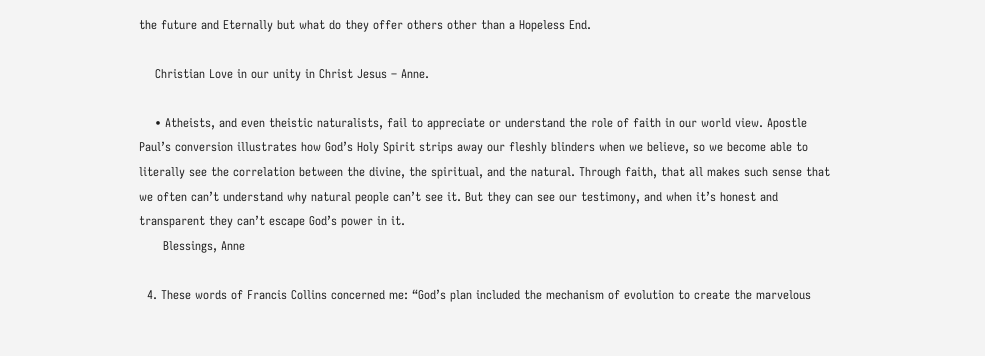the future and Eternally but what do they offer others other than a Hopeless End.

    Christian Love in our unity in Christ Jesus – Anne.

    • Atheists, and even theistic naturalists, fail to appreciate or understand the role of faith in our world view. Apostle Paul’s conversion illustrates how God’s Holy Spirit strips away our fleshly blinders when we believe, so we become able to literally see the correlation between the divine, the spiritual, and the natural. Through faith, that all makes such sense that we often can’t understand why natural people can’t see it. But they can see our testimony, and when it’s honest and transparent they can’t escape God’s power in it.
      Blessings, Anne

  4. These words of Francis Collins concerned me: “God’s plan included the mechanism of evolution to create the marvelous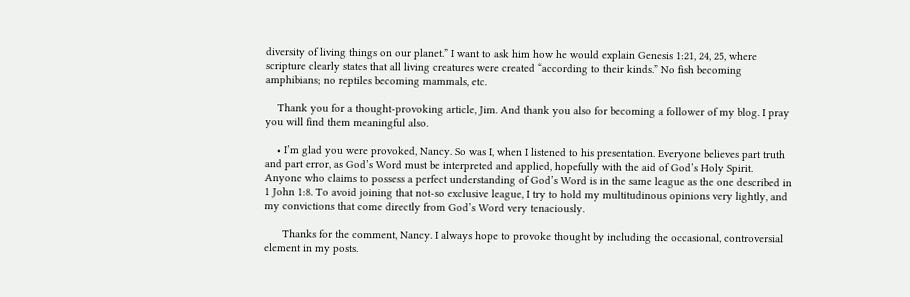diversity of living things on our planet.” I want to ask him how he would explain Genesis 1:21, 24, 25, where scripture clearly states that all living creatures were created “according to their kinds.” No fish becoming amphibians; no reptiles becoming mammals, etc.

    Thank you for a thought-provoking article, Jim. And thank you also for becoming a follower of my blog. I pray you will find them meaningful also.

    • I’m glad you were provoked, Nancy. So was I, when I listened to his presentation. Everyone believes part truth and part error, as God’s Word must be interpreted and applied, hopefully with the aid of God’s Holy Spirit. Anyone who claims to possess a perfect understanding of God’s Word is in the same league as the one described in 1 John 1:8. To avoid joining that not-so exclusive league, I try to hold my multitudinous opinions very lightly, and my convictions that come directly from God’s Word very tenaciously.

      Thanks for the comment, Nancy. I always hope to provoke thought by including the occasional, controversial element in my posts.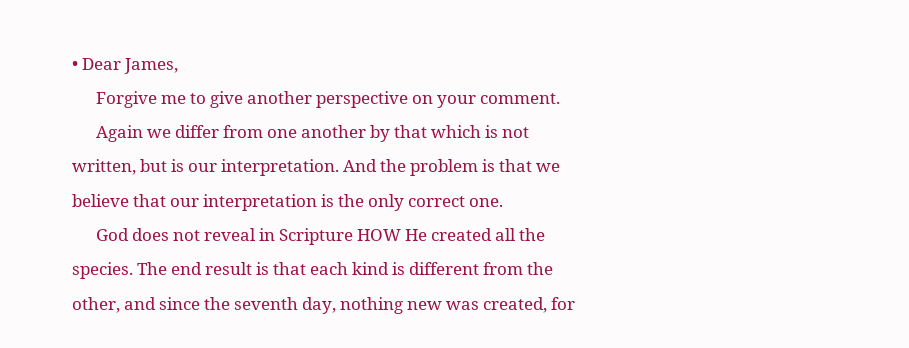• Dear James,
      Forgive me to give another perspective on your comment.
      Again we differ from one another by that which is not written, but is our interpretation. And the problem is that we believe that our interpretation is the only correct one.
      God does not reveal in Scripture HOW He created all the species. The end result is that each kind is different from the other, and since the seventh day, nothing new was created, for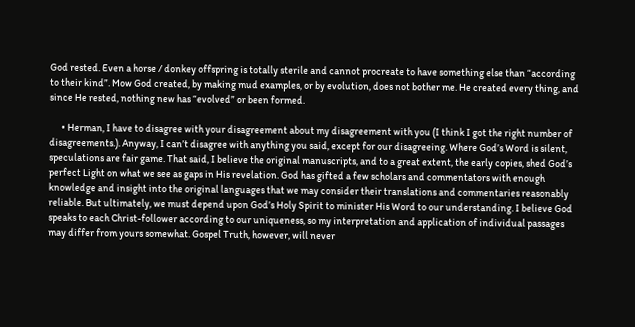God rested. Even a horse / donkey offspring is totally sterile and cannot procreate to have something else than “according to their kind”. Mow God created, by making mud examples, or by evolution, does not bother me. He created every thing, and since He rested, nothing new has “evolved” or been formed.

      • Herman, I have to disagree with your disagreement about my disagreement with you (I think I got the right number of disagreements.). Anyway, I can’t disagree with anything you said, except for our disagreeing. Where God’s Word is silent, speculations are fair game. That said, I believe the original manuscripts, and to a great extent, the early copies, shed God’s perfect Light on what we see as gaps in His revelation. God has gifted a few scholars and commentators with enough knowledge and insight into the original languages that we may consider their translations and commentaries reasonably reliable. But ultimately, we must depend upon God’s Holy Spirit to minister His Word to our understanding. I believe God speaks to each Christ-follower according to our uniqueness, so my interpretation and application of individual passages may differ from yours somewhat. Gospel Truth, however, will never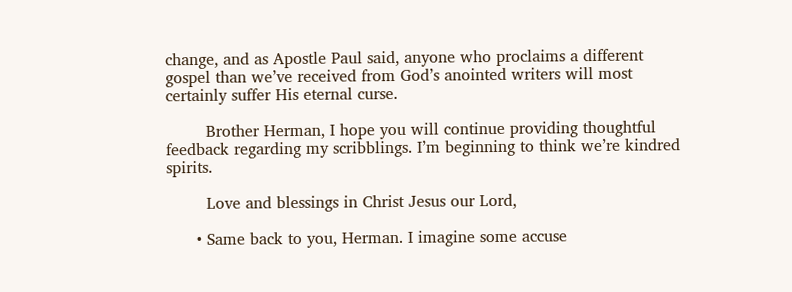change, and as Apostle Paul said, anyone who proclaims a different gospel than we’ve received from God’s anointed writers will most certainly suffer His eternal curse.

        Brother Herman, I hope you will continue providing thoughtful feedback regarding my scribblings. I’m beginning to think we’re kindred spirits.

        Love and blessings in Christ Jesus our Lord,

      • Same back to you, Herman. I imagine some accuse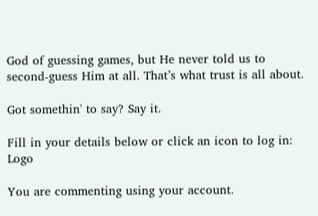God of guessing games, but He never told us to second-guess Him at all. That’s what trust is all about.

Got somethin' to say? Say it.

Fill in your details below or click an icon to log in: Logo

You are commenting using your account.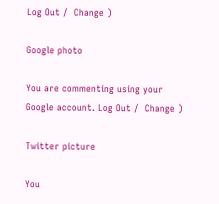Log Out /  Change )

Google photo

You are commenting using your Google account. Log Out /  Change )

Twitter picture

You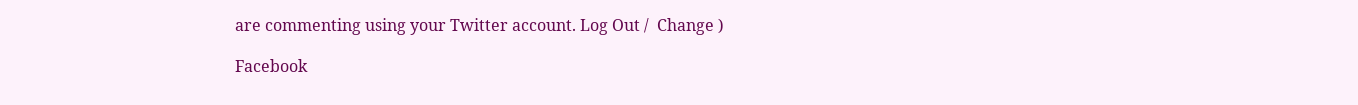are commenting using your Twitter account. Log Out /  Change )

Facebook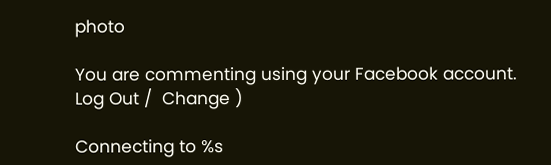photo

You are commenting using your Facebook account. Log Out /  Change )

Connecting to %s